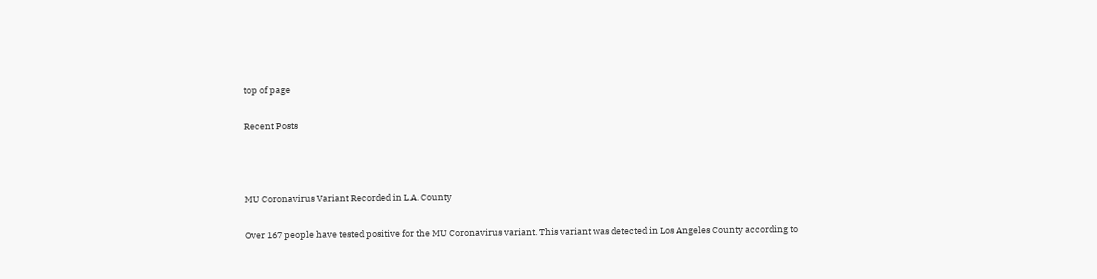top of page

Recent Posts



MU Coronavirus Variant Recorded in L.A. County

Over 167 people have tested positive for the MU Coronavirus variant. This variant was detected in Los Angeles County according to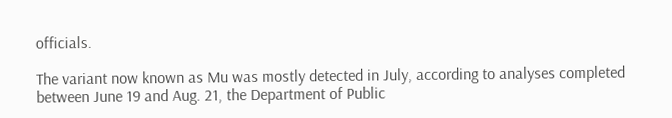officials.

The variant now known as Mu was mostly detected in July, according to analyses completed between June 19 and Aug. 21, the Department of Public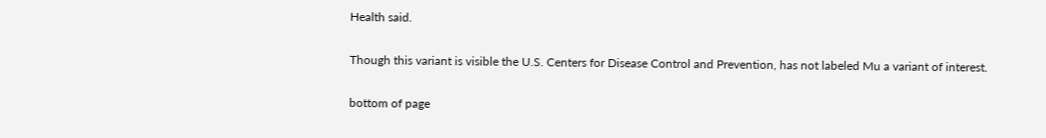Health said.

Though this variant is visible the U.S. Centers for Disease Control and Prevention, has not labeled Mu a variant of interest.

bottom of page